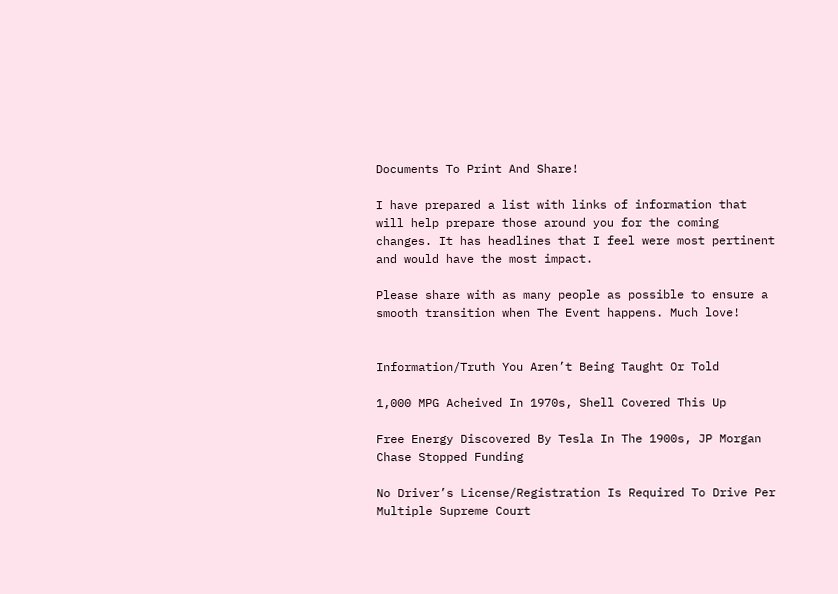Documents To Print And Share!

I have prepared a list with links of information that will help prepare those around you for the coming changes. It has headlines that I feel were most pertinent and would have the most impact.

Please share with as many people as possible to ensure a smooth transition when The Event happens. Much love!


Information/Truth You Aren’t Being Taught Or Told

1,000 MPG Acheived In 1970s, Shell Covered This Up

Free Energy Discovered By Tesla In The 1900s, JP Morgan Chase Stopped Funding

No Driver’s License/Registration Is Required To Drive Per Multiple Supreme Court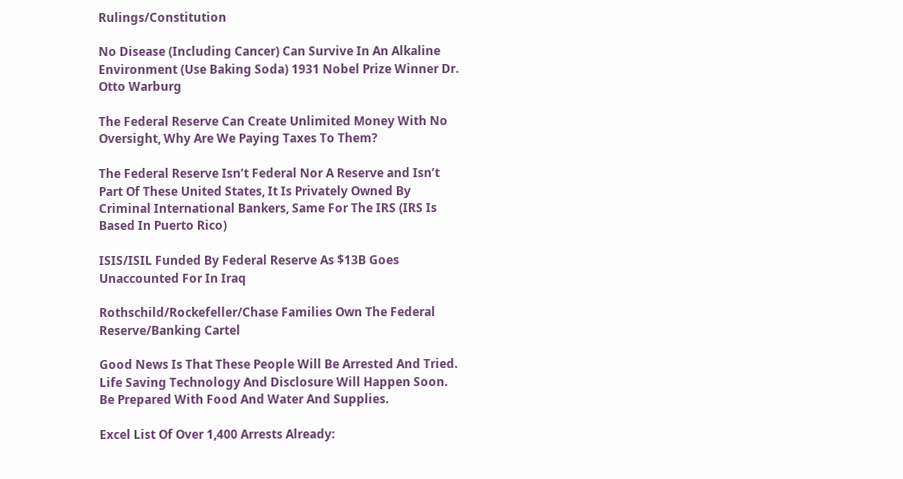Rulings/Constitution

No Disease (Including Cancer) Can Survive In An Alkaline Environment (Use Baking Soda) 1931 Nobel Prize Winner Dr. Otto Warburg

The Federal Reserve Can Create Unlimited Money With No Oversight, Why Are We Paying Taxes To Them?

The Federal Reserve Isn’t Federal Nor A Reserve and Isn’t Part Of These United States, It Is Privately Owned By Criminal International Bankers, Same For The IRS (IRS Is Based In Puerto Rico)

ISIS/ISIL Funded By Federal Reserve As $13B Goes Unaccounted For In Iraq

Rothschild/Rockefeller/Chase Families Own The Federal Reserve/Banking Cartel

Good News Is That These People Will Be Arrested And Tried. Life Saving Technology And Disclosure Will Happen Soon. Be Prepared With Food And Water And Supplies.

Excel List Of Over 1,400 Arrests Already: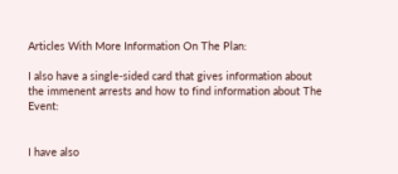Articles With More Information On The Plan:

I also have a single-sided card that gives information about the immenent arrests and how to find information about The Event:


I have also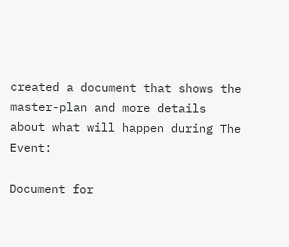created a document that shows the master-plan and more details about what will happen during The Event:

Document for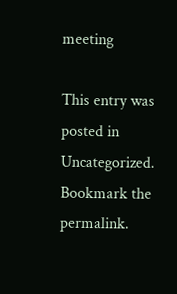meeting

This entry was posted in Uncategorized. Bookmark the permalink.